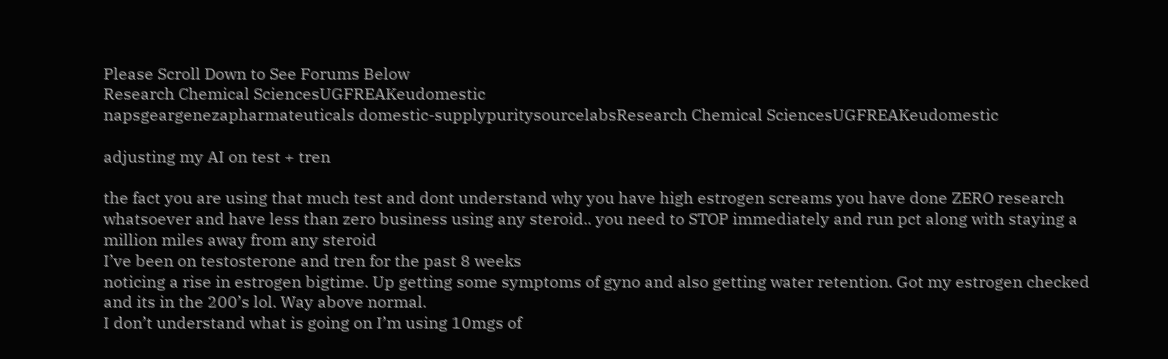Please Scroll Down to See Forums Below
Research Chemical SciencesUGFREAKeudomestic
napsgeargenezapharmateuticals domestic-supplypuritysourcelabsResearch Chemical SciencesUGFREAKeudomestic

adjusting my AI on test + tren

the fact you are using that much test and dont understand why you have high estrogen screams you have done ZERO research whatsoever and have less than zero business using any steroid.. you need to STOP immediately and run pct along with staying a million miles away from any steroid
I’ve been on testosterone and tren for the past 8 weeks
noticing a rise in estrogen bigtime. Up getting some symptoms of gyno and also getting water retention. Got my estrogen checked and its in the 200’s lol. Way above normal.
I don’t understand what is going on I’m using 10mgs of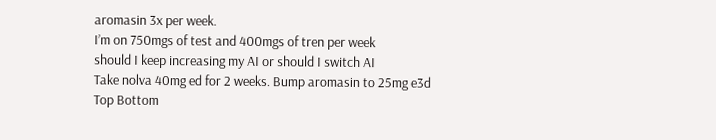aromasin 3x per week.
I’m on 750mgs of test and 400mgs of tren per week
should I keep increasing my AI or should I switch AI
Take nolva 40mg ed for 2 weeks. Bump aromasin to 25mg e3d
Top Bottom